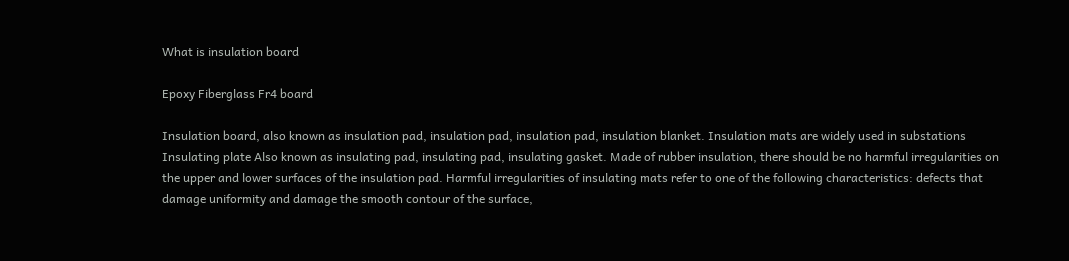What is insulation board

Epoxy Fiberglass Fr4 board

Insulation board, also known as insulation pad, insulation pad, insulation pad, insulation blanket. Insulation mats are widely used in substations
Insulating plate Also known as insulating pad, insulating pad, insulating gasket. Made of rubber insulation, there should be no harmful irregularities on the upper and lower surfaces of the insulation pad. Harmful irregularities of insulating mats refer to one of the following characteristics: defects that damage uniformity and damage the smooth contour of the surface,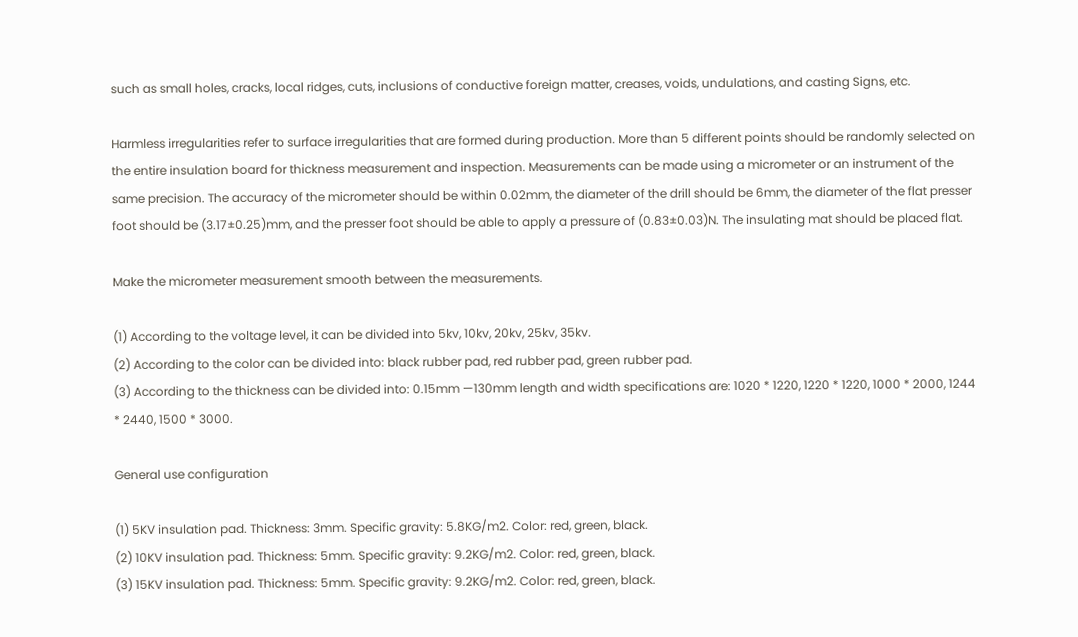such as small holes, cracks, local ridges, cuts, inclusions of conductive foreign matter, creases, voids, undulations, and casting Signs, etc.

Harmless irregularities refer to surface irregularities that are formed during production. More than 5 different points should be randomly selected on the entire insulation board for thickness measurement and inspection. Measurements can be made using a micrometer or an instrument of the same precision. The accuracy of the micrometer should be within 0.02mm, the diameter of the drill should be 6mm, the diameter of the flat presser foot should be (3.17±0.25)mm, and the presser foot should be able to apply a pressure of (0.83±0.03)N. The insulating mat should be placed flat.

Make the micrometer measurement smooth between the measurements.

(1) According to the voltage level, it can be divided into 5kv, 10kv, 20kv, 25kv, 35kv.
(2) According to the color can be divided into: black rubber pad, red rubber pad, green rubber pad.
(3) According to the thickness can be divided into: 0.15mm —130mm length and width specifications are: 1020 * 1220, 1220 * 1220, 1000 * 2000, 1244 * 2440, 1500 * 3000.

General use configuration

(1) 5KV insulation pad. Thickness: 3mm. Specific gravity: 5.8KG/m2. Color: red, green, black.
(2) 10KV insulation pad. Thickness: 5mm. Specific gravity: 9.2KG/m2. Color: red, green, black.
(3) 15KV insulation pad. Thickness: 5mm. Specific gravity: 9.2KG/m2. Color: red, green, black.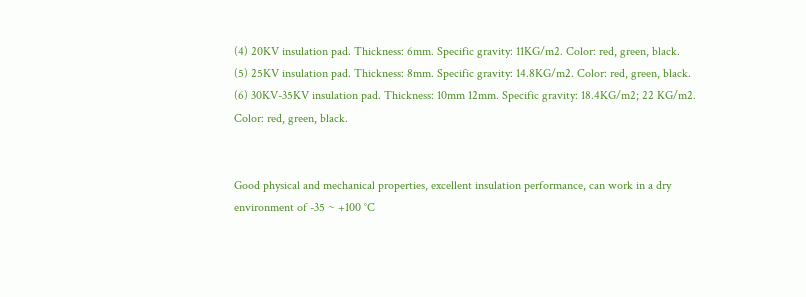(4) 20KV insulation pad. Thickness: 6mm. Specific gravity: 11KG/m2. Color: red, green, black.
(5) 25KV insulation pad. Thickness: 8mm. Specific gravity: 14.8KG/m2. Color: red, green, black.
(6) 30KV-35KV insulation pad. Thickness: 10mm 12mm. Specific gravity: 18.4KG/m2; 22 KG/m2. Color: red, green, black.


Good physical and mechanical properties, excellent insulation performance, can work in a dry environment of -35 ~ +100 °C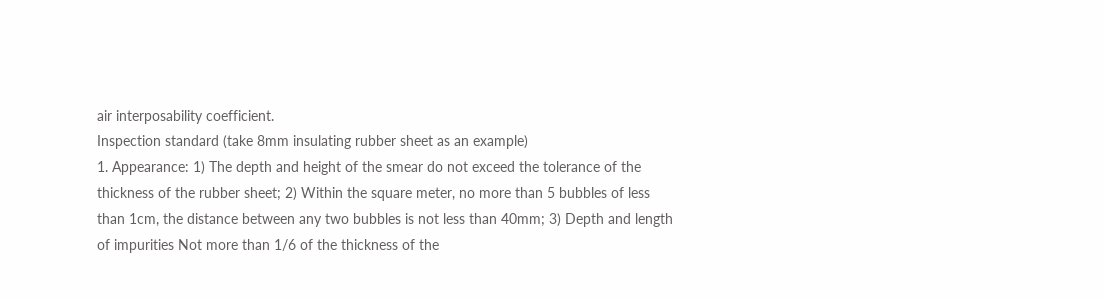air interposability coefficient.
Inspection standard (take 8mm insulating rubber sheet as an example)
1. Appearance: 1) The depth and height of the smear do not exceed the tolerance of the thickness of the rubber sheet; 2) Within the square meter, no more than 5 bubbles of less than 1cm, the distance between any two bubbles is not less than 40mm; 3) Depth and length of impurities Not more than 1/6 of the thickness of the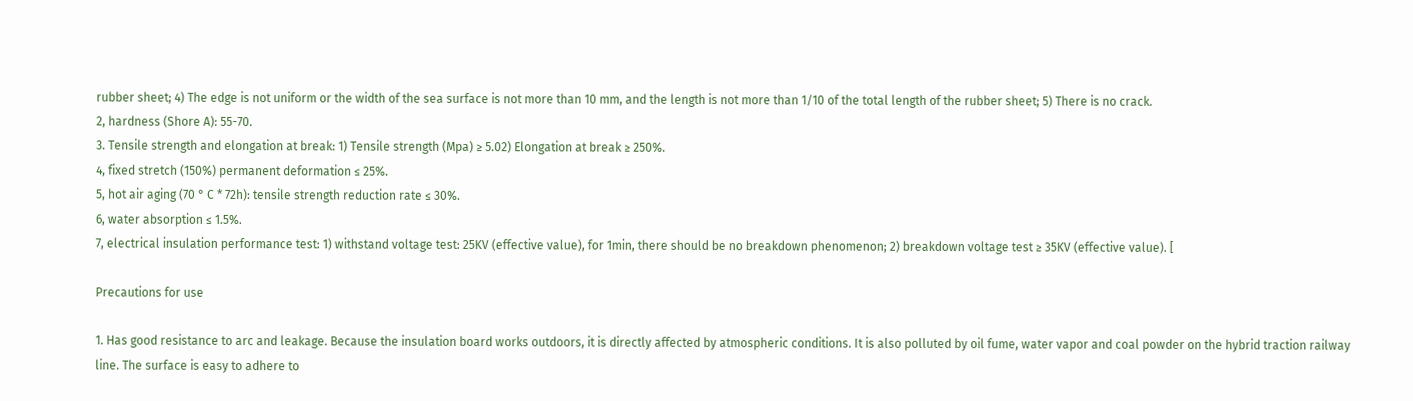rubber sheet; 4) The edge is not uniform or the width of the sea surface is not more than 10 mm, and the length is not more than 1/10 of the total length of the rubber sheet; 5) There is no crack.
2, hardness (Shore A): 55-70.
3. Tensile strength and elongation at break: 1) Tensile strength (Mpa) ≥ 5.02) Elongation at break ≥ 250%.
4, fixed stretch (150%) permanent deformation ≤ 25%.
5, hot air aging (70 ° C * 72h): tensile strength reduction rate ≤ 30%.
6, water absorption ≤ 1.5%.
7, electrical insulation performance test: 1) withstand voltage test: 25KV (effective value), for 1min, there should be no breakdown phenomenon; 2) breakdown voltage test ≥ 35KV (effective value). [

Precautions for use

1. Has good resistance to arc and leakage. Because the insulation board works outdoors, it is directly affected by atmospheric conditions. It is also polluted by oil fume, water vapor and coal powder on the hybrid traction railway line. The surface is easy to adhere to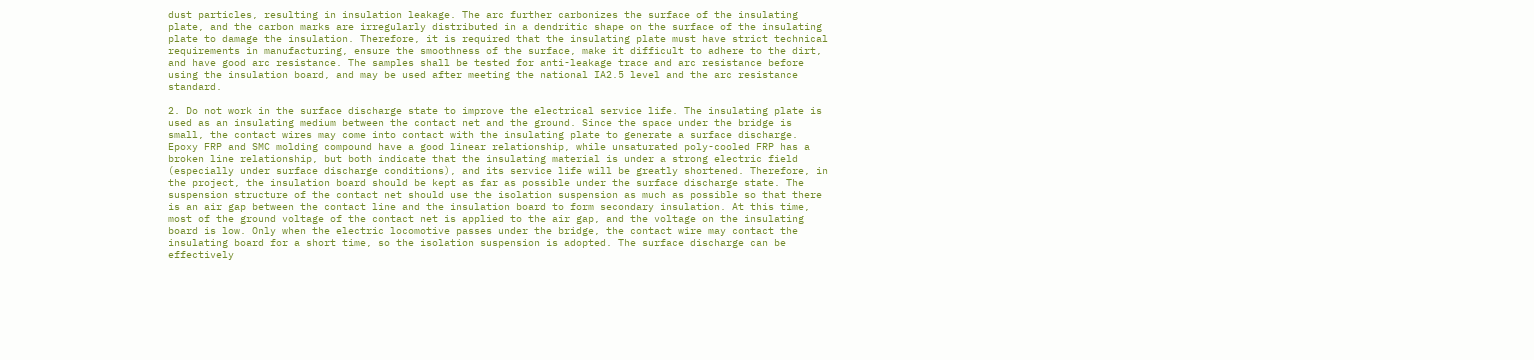dust particles, resulting in insulation leakage. The arc further carbonizes the surface of the insulating plate, and the carbon marks are irregularly distributed in a dendritic shape on the surface of the insulating plate to damage the insulation. Therefore, it is required that the insulating plate must have strict technical requirements in manufacturing, ensure the smoothness of the surface, make it difficult to adhere to the dirt, and have good arc resistance. The samples shall be tested for anti-leakage trace and arc resistance before using the insulation board, and may be used after meeting the national IA2.5 level and the arc resistance standard.

2. Do not work in the surface discharge state to improve the electrical service life. The insulating plate is used as an insulating medium between the contact net and the ground. Since the space under the bridge is small, the contact wires may come into contact with the insulating plate to generate a surface discharge. Epoxy FRP and SMC molding compound have a good linear relationship, while unsaturated poly-cooled FRP has a broken line relationship, but both indicate that the insulating material is under a strong electric field (especially under surface discharge conditions), and its service life will be greatly shortened. Therefore, in the project, the insulation board should be kept as far as possible under the surface discharge state. The suspension structure of the contact net should use the isolation suspension as much as possible so that there is an air gap between the contact line and the insulation board to form secondary insulation. At this time, most of the ground voltage of the contact net is applied to the air gap, and the voltage on the insulating board is low. Only when the electric locomotive passes under the bridge, the contact wire may contact the insulating board for a short time, so the isolation suspension is adopted. The surface discharge can be effectively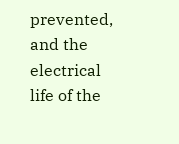prevented, and the electrical life of the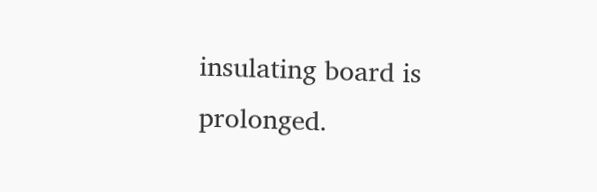insulating board is prolonged.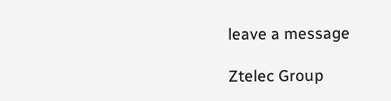leave a message

Ztelec Group